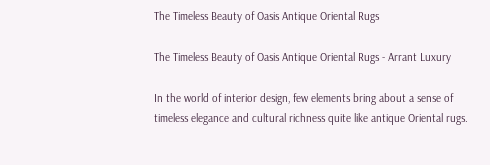The Timeless Beauty of Oasis Antique Oriental Rugs

The Timeless Beauty of Oasis Antique Oriental Rugs - Arrant Luxury

In the world of interior design, few elements bring about a sense of timeless elegance and cultural richness quite like antique Oriental rugs.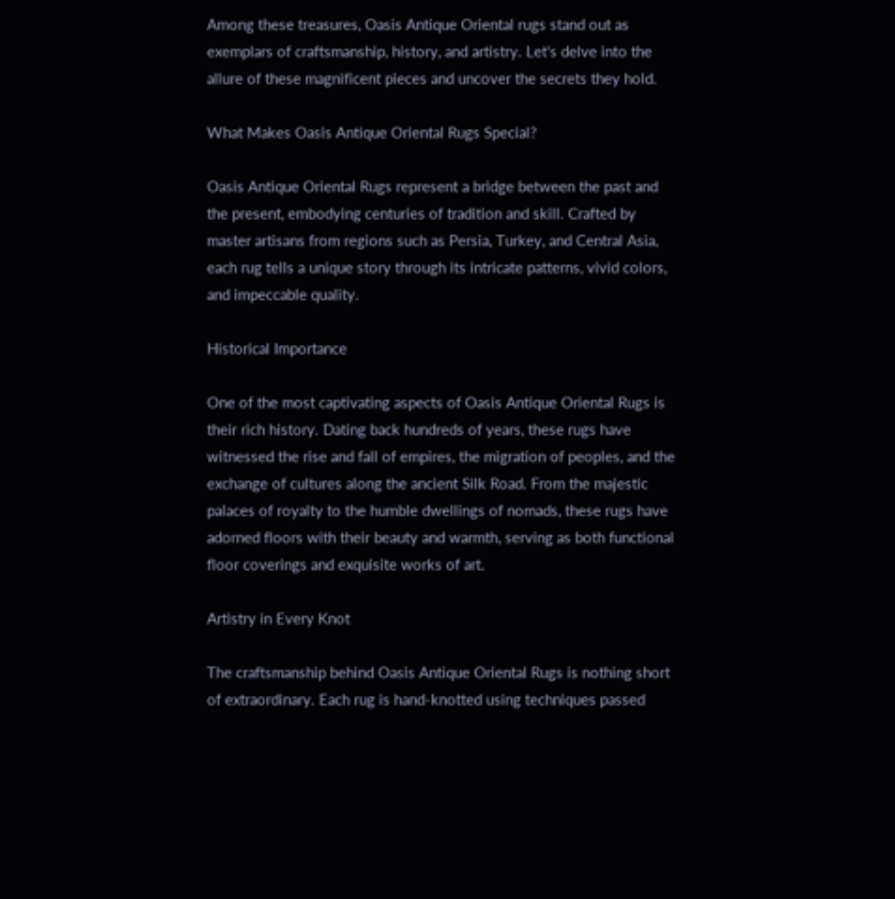Among these treasures, Oasis Antique Oriental rugs stand out as exemplars of craftsmanship, history, and artistry. Let's delve into the allure of these magnificent pieces and uncover the secrets they hold.

What Makes Oasis Antique Oriental Rugs Special?

Oasis Antique Oriental Rugs represent a bridge between the past and the present, embodying centuries of tradition and skill. Crafted by master artisans from regions such as Persia, Turkey, and Central Asia, each rug tells a unique story through its intricate patterns, vivid colors, and impeccable quality.

Historical Importance

One of the most captivating aspects of Oasis Antique Oriental Rugs is their rich history. Dating back hundreds of years, these rugs have witnessed the rise and fall of empires, the migration of peoples, and the exchange of cultures along the ancient Silk Road. From the majestic palaces of royalty to the humble dwellings of nomads, these rugs have adorned floors with their beauty and warmth, serving as both functional floor coverings and exquisite works of art.

Artistry in Every Knot

The craftsmanship behind Oasis Antique Oriental Rugs is nothing short of extraordinary. Each rug is hand-knotted using techniques passed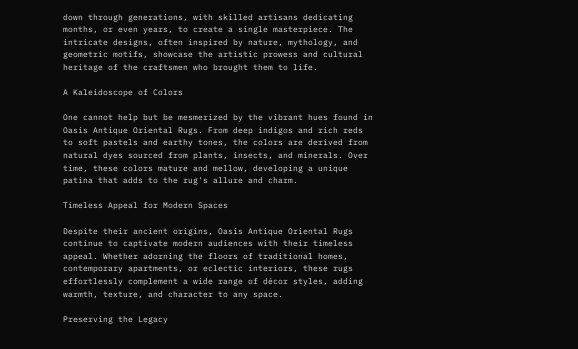down through generations, with skilled artisans dedicating months, or even years, to create a single masterpiece. The intricate designs, often inspired by nature, mythology, and geometric motifs, showcase the artistic prowess and cultural heritage of the craftsmen who brought them to life.

A Kaleidoscope of Colors

One cannot help but be mesmerized by the vibrant hues found in Oasis Antique Oriental Rugs. From deep indigos and rich reds to soft pastels and earthy tones, the colors are derived from natural dyes sourced from plants, insects, and minerals. Over time, these colors mature and mellow, developing a unique patina that adds to the rug's allure and charm.

Timeless Appeal for Modern Spaces

Despite their ancient origins, Oasis Antique Oriental Rugs continue to captivate modern audiences with their timeless appeal. Whether adorning the floors of traditional homes, contemporary apartments, or eclectic interiors, these rugs effortlessly complement a wide range of décor styles, adding warmth, texture, and character to any space.

Preserving the Legacy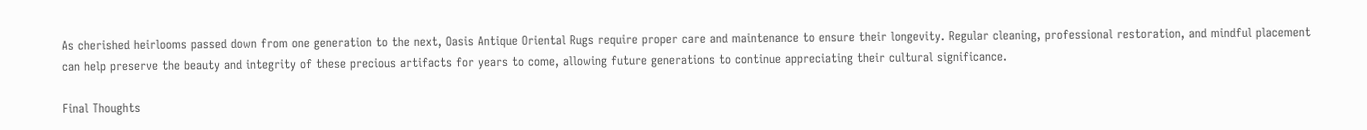As cherished heirlooms passed down from one generation to the next, Oasis Antique Oriental Rugs require proper care and maintenance to ensure their longevity. Regular cleaning, professional restoration, and mindful placement can help preserve the beauty and integrity of these precious artifacts for years to come, allowing future generations to continue appreciating their cultural significance.

Final Thoughts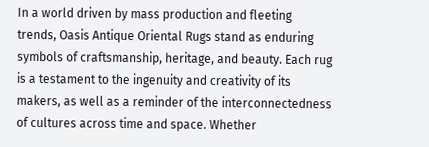In a world driven by mass production and fleeting trends, Oasis Antique Oriental Rugs stand as enduring symbols of craftsmanship, heritage, and beauty. Each rug is a testament to the ingenuity and creativity of its makers, as well as a reminder of the interconnectedness of cultures across time and space. Whether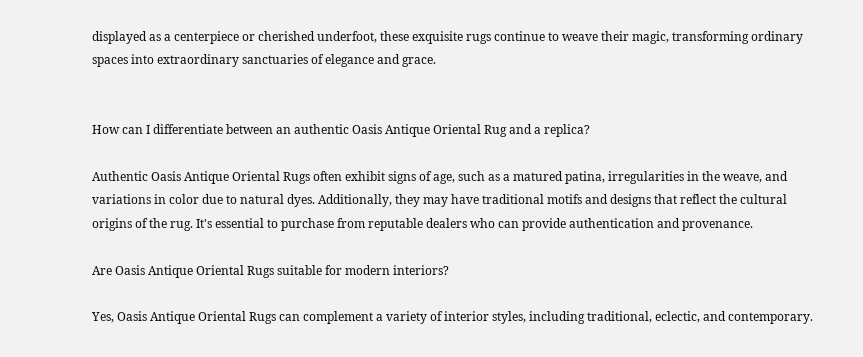displayed as a centerpiece or cherished underfoot, these exquisite rugs continue to weave their magic, transforming ordinary spaces into extraordinary sanctuaries of elegance and grace.


How can I differentiate between an authentic Oasis Antique Oriental Rug and a replica?

Authentic Oasis Antique Oriental Rugs often exhibit signs of age, such as a matured patina, irregularities in the weave, and variations in color due to natural dyes. Additionally, they may have traditional motifs and designs that reflect the cultural origins of the rug. It's essential to purchase from reputable dealers who can provide authentication and provenance.

Are Oasis Antique Oriental Rugs suitable for modern interiors?

Yes, Oasis Antique Oriental Rugs can complement a variety of interior styles, including traditional, eclectic, and contemporary.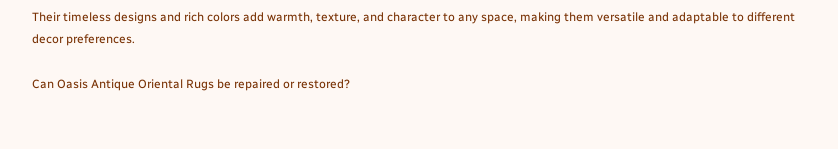Their timeless designs and rich colors add warmth, texture, and character to any space, making them versatile and adaptable to different decor preferences.

Can Oasis Antique Oriental Rugs be repaired or restored?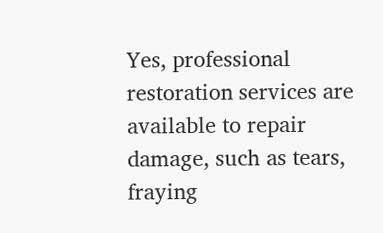Yes, professional restoration services are available to repair damage, such as tears, fraying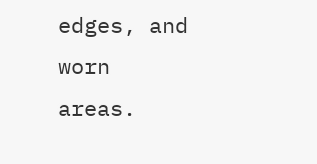edges, and worn areas.